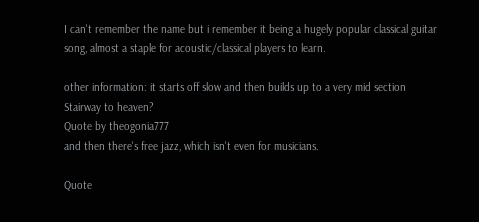I can't remember the name but i remember it being a hugely popular classical guitar song, almost a staple for acoustic/classical players to learn.

other information: it starts off slow and then builds up to a very mid section
Stairway to heaven?
Quote by theogonia777
and then there's free jazz, which isn't even for musicians.

Quote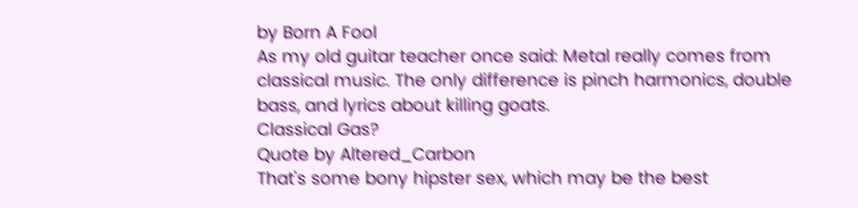by Born A Fool
As my old guitar teacher once said: Metal really comes from classical music. The only difference is pinch harmonics, double bass, and lyrics about killing goats.
Classical Gas?
Quote by Altered_Carbon
That's some bony hipster sex, which may be the best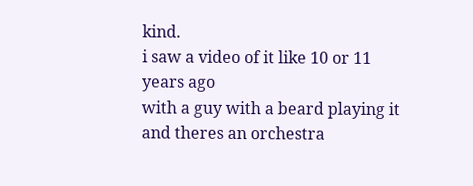kind.
i saw a video of it like 10 or 11 years ago
with a guy with a beard playing it and theres an orchestra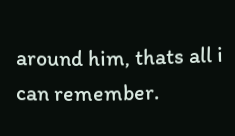around him, thats all i can remember.